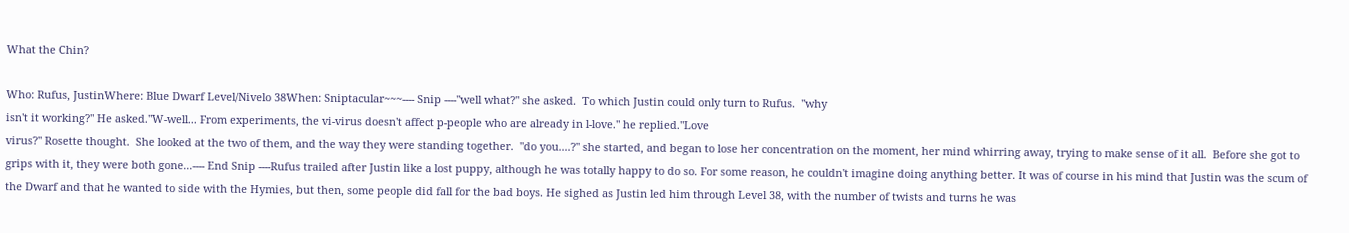What the Chin?

Who: Rufus, JustinWhere: Blue Dwarf Level/Nivelo 38When: Sniptacular~~~---- Snip ----"well what?" she asked.  To which Justin could only turn to Rufus.  "why
isn't it working?" He asked."W-well... From experiments, the vi-virus doesn't affect p-people who are already in l-love." he replied."Love
virus?" Rosette thought.  She looked at the two of them, and the way they were standing together.  "do you....?" she started, and began to lose her concentration on the moment, her mind whirring away, trying to make sense of it all.  Before she got to grips with it, they were both gone...---- End Snip ----Rufus trailed after Justin like a lost puppy, although he was totally happy to do so. For some reason, he couldn't imagine doing anything better. It was of course in his mind that Justin was the scum of the Dwarf and that he wanted to side with the Hymies, but then, some people did fall for the bad boys. He sighed as Justin led him through Level 38, with the number of twists and turns he was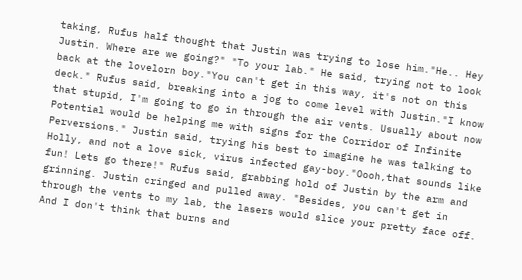taking, Rufus half thought that Justin was trying to lose him."He.. Hey Justin. Where are we going?" "To your lab." He said, trying not to look back at the lovelorn boy."You can't get in this way, it's not on this deck." Rufus said, breaking into a jog to come level with Justin."I know that stupid, I'm going to go in through the air vents. Usually about now Potential would be helping me with signs for the Corridor of Infinite Perversions." Justin said, trying his best to imagine he was talking to Holly, and not a love sick, virus infected gay-boy."Oooh,that sounds like fun! Lets go there!" Rufus said, grabbing hold of Justin by the arm and grinning. Justin cringed and pulled away. "Besides, you can't get in through the vents to my lab, the lasers would slice your pretty face off. And I don't think that burns and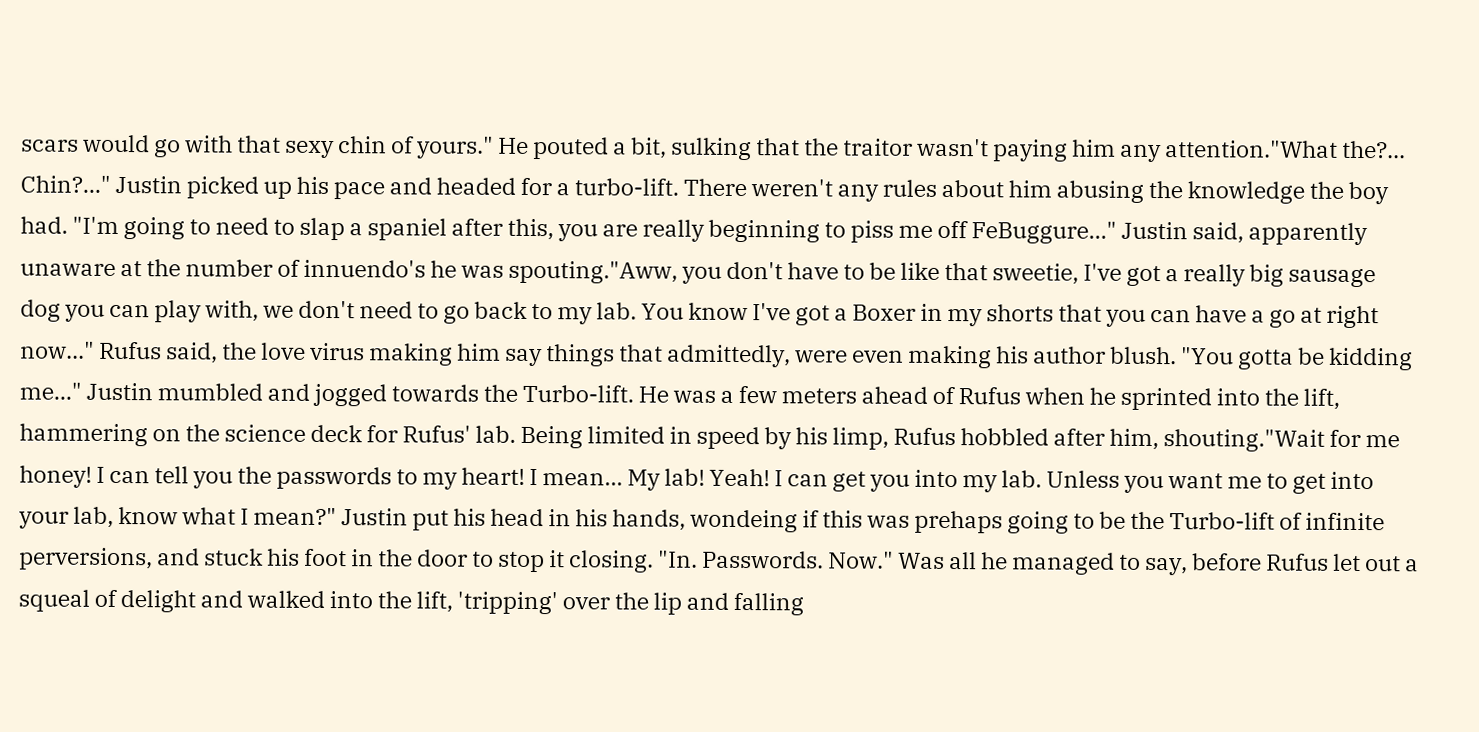scars would go with that sexy chin of yours." He pouted a bit, sulking that the traitor wasn't paying him any attention."What the?... Chin?..." Justin picked up his pace and headed for a turbo-lift. There weren't any rules about him abusing the knowledge the boy had. "I'm going to need to slap a spaniel after this, you are really beginning to piss me off FeBuggure..." Justin said, apparently unaware at the number of innuendo's he was spouting."Aww, you don't have to be like that sweetie, I've got a really big sausage dog you can play with, we don't need to go back to my lab. You know I've got a Boxer in my shorts that you can have a go at right now..." Rufus said, the love virus making him say things that admittedly, were even making his author blush. "You gotta be kidding me..." Justin mumbled and jogged towards the Turbo-lift. He was a few meters ahead of Rufus when he sprinted into the lift, hammering on the science deck for Rufus' lab. Being limited in speed by his limp, Rufus hobbled after him, shouting."Wait for me honey! I can tell you the passwords to my heart! I mean... My lab! Yeah! I can get you into my lab. Unless you want me to get into your lab, know what I mean?" Justin put his head in his hands, wondeing if this was prehaps going to be the Turbo-lift of infinite perversions, and stuck his foot in the door to stop it closing. "In. Passwords. Now." Was all he managed to say, before Rufus let out a squeal of delight and walked into the lift, 'tripping' over the lip and falling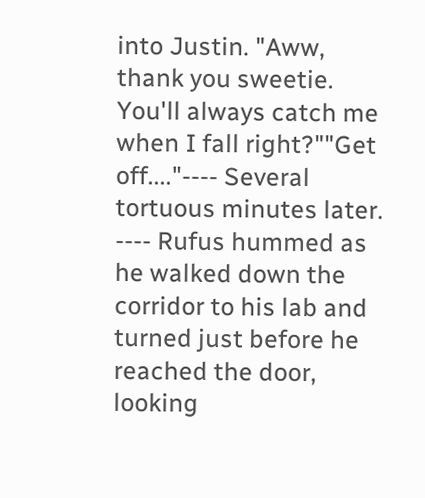into Justin. "Aww, thank you sweetie. You'll always catch me when I fall right?""Get off...."---- Several tortuous minutes later. ---- Rufus hummed as he walked down the corridor to his lab and turned just before he reached the door, looking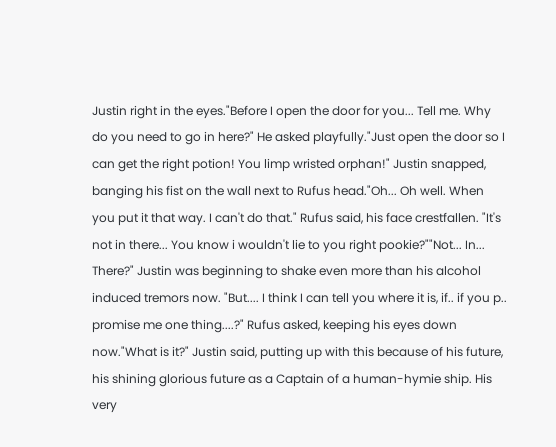Justin right in the eyes."Before I open the door for you... Tell me. Why do you need to go in here?" He asked playfully."Just open the door so I can get the right potion! You limp wristed orphan!" Justin snapped, banging his fist on the wall next to Rufus head."Oh... Oh well. When you put it that way. I can't do that." Rufus said, his face crestfallen. "It's not in there... You know i wouldn't lie to you right pookie?""Not... In... There?" Justin was beginning to shake even more than his alcohol induced tremors now. "But.... I think I can tell you where it is, if.. if you p.. promise me one thing....?" Rufus asked, keeping his eyes down now."What is it?" Justin said, putting up with this because of his future, his shining glorious future as a Captain of a human-hymie ship. His very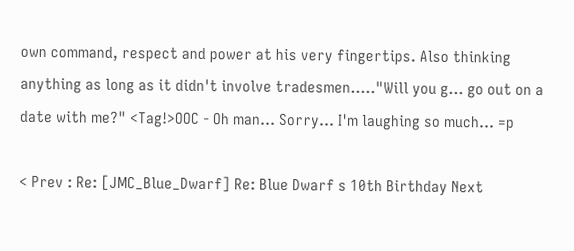own command, respect and power at his very fingertips. Also thinking anything as long as it didn't involve tradesmen....."Will you g... go out on a date with me?" <Tag!>OOC - Oh man... Sorry... I'm laughing so much... =p

< Prev : Re: [JMC_Blue_Dwarf] Re: Blue Dwarf s 10th Birthday Next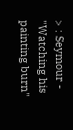> : Seymour - "Watching his painting burn"